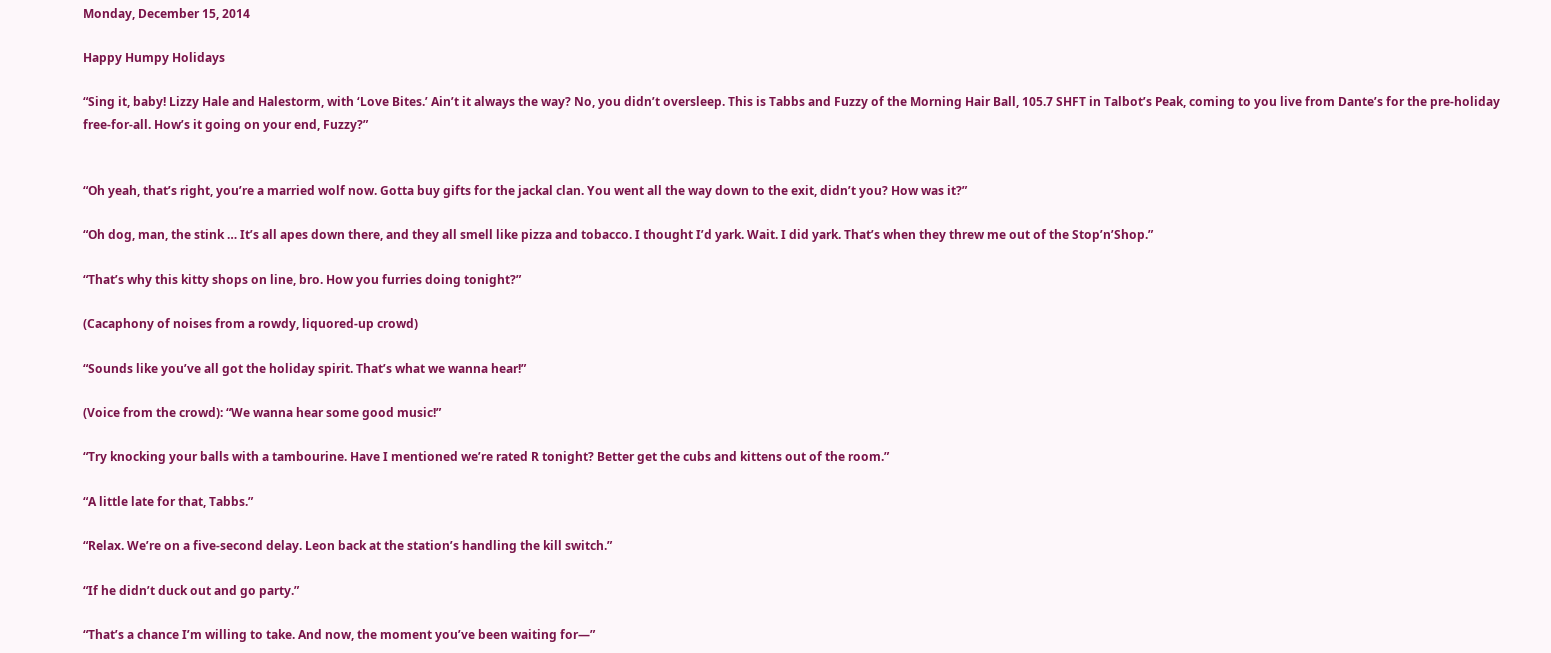Monday, December 15, 2014

Happy Humpy Holidays

“Sing it, baby! Lizzy Hale and Halestorm, with ‘Love Bites.’ Ain’t it always the way? No, you didn’t oversleep. This is Tabbs and Fuzzy of the Morning Hair Ball, 105.7 SHFT in Talbot’s Peak, coming to you live from Dante’s for the pre-holiday free-for-all. How’s it going on your end, Fuzzy?”


“Oh yeah, that’s right, you’re a married wolf now. Gotta buy gifts for the jackal clan. You went all the way down to the exit, didn’t you? How was it?”

“Oh dog, man, the stink … It’s all apes down there, and they all smell like pizza and tobacco. I thought I’d yark. Wait. I did yark. That’s when they threw me out of the Stop’n’Shop.”

“That’s why this kitty shops on line, bro. How you furries doing tonight?”

(Cacaphony of noises from a rowdy, liquored-up crowd)

“Sounds like you’ve all got the holiday spirit. That’s what we wanna hear!”

(Voice from the crowd): “We wanna hear some good music!”

“Try knocking your balls with a tambourine. Have I mentioned we’re rated R tonight? Better get the cubs and kittens out of the room.”

“A little late for that, Tabbs.”

“Relax. We’re on a five-second delay. Leon back at the station’s handling the kill switch.”

“If he didn’t duck out and go party.”

“That’s a chance I’m willing to take. And now, the moment you’ve been waiting for—”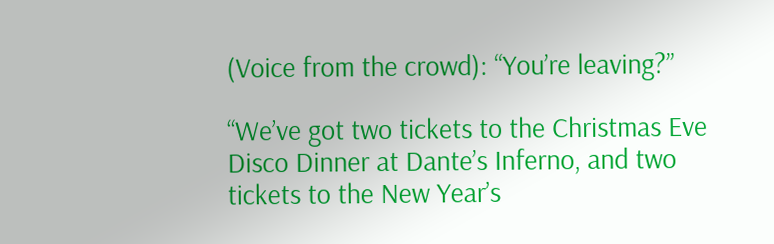(Voice from the crowd): “You’re leaving?”

“We’ve got two tickets to the Christmas Eve Disco Dinner at Dante’s Inferno, and two tickets to the New Year’s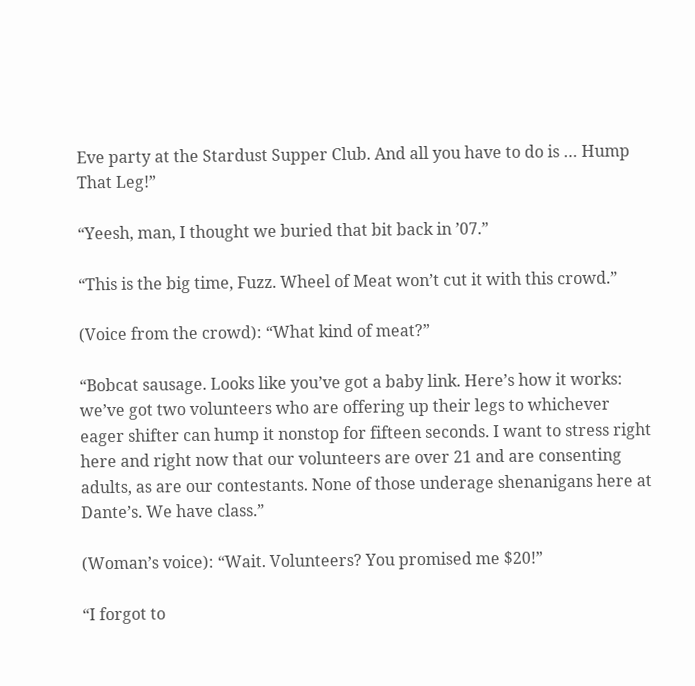Eve party at the Stardust Supper Club. And all you have to do is … Hump That Leg!”

“Yeesh, man, I thought we buried that bit back in ’07.”

“This is the big time, Fuzz. Wheel of Meat won’t cut it with this crowd.”

(Voice from the crowd): “What kind of meat?”

“Bobcat sausage. Looks like you’ve got a baby link. Here’s how it works: we’ve got two volunteers who are offering up their legs to whichever eager shifter can hump it nonstop for fifteen seconds. I want to stress right here and right now that our volunteers are over 21 and are consenting adults, as are our contestants. None of those underage shenanigans here at Dante’s. We have class.”

(Woman’s voice): “Wait. Volunteers? You promised me $20!”

“I forgot to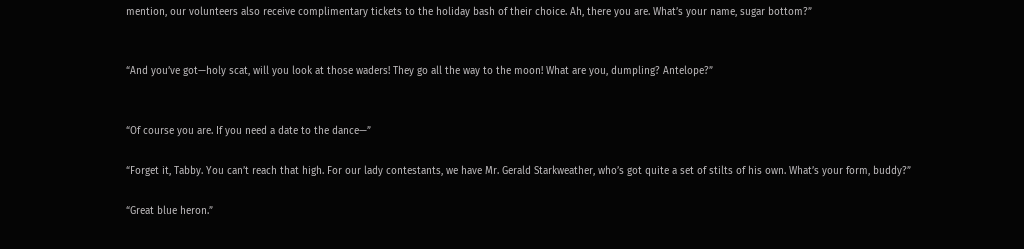mention, our volunteers also receive complimentary tickets to the holiday bash of their choice. Ah, there you are. What’s your name, sugar bottom?”


“And you’ve got—holy scat, will you look at those waders! They go all the way to the moon! What are you, dumpling? Antelope?”


“Of course you are. If you need a date to the dance—”

“Forget it, Tabby. You can’t reach that high. For our lady contestants, we have Mr. Gerald Starkweather, who’s got quite a set of stilts of his own. What’s your form, buddy?”

“Great blue heron.”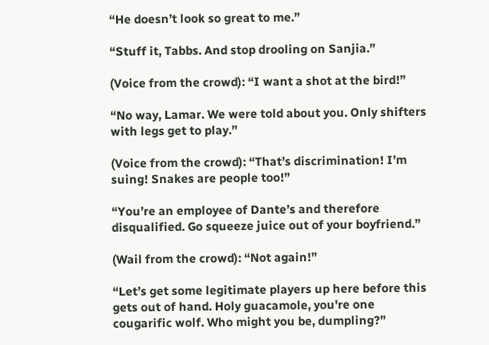“He doesn’t look so great to me.”

“Stuff it, Tabbs. And stop drooling on Sanjia.”

(Voice from the crowd): “I want a shot at the bird!”

“No way, Lamar. We were told about you. Only shifters with legs get to play.”

(Voice from the crowd): “That’s discrimination! I’m suing! Snakes are people too!”

“You’re an employee of Dante’s and therefore disqualified. Go squeeze juice out of your boyfriend.”

(Wail from the crowd): “Not again!”

“Let’s get some legitimate players up here before this gets out of hand. Holy guacamole, you're one cougarific wolf. Who might you be, dumpling?”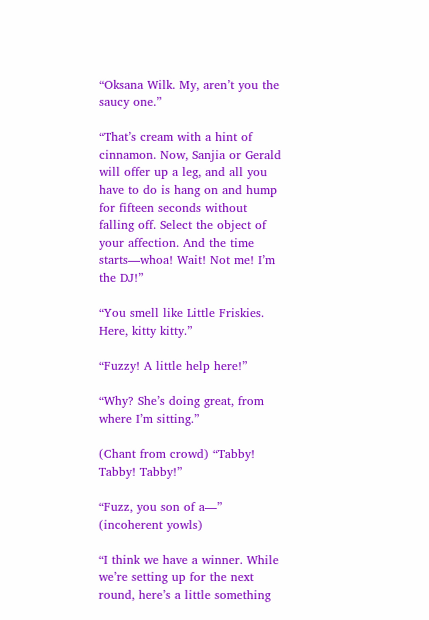“Oksana Wilk. My, aren’t you the saucy one.”

“That’s cream with a hint of cinnamon. Now, Sanjia or Gerald will offer up a leg, and all you have to do is hang on and hump for fifteen seconds without falling off. Select the object of your affection. And the time starts—whoa! Wait! Not me! I’m the DJ!”

“You smell like Little Friskies. Here, kitty kitty.”

“Fuzzy! A little help here!”

“Why? She’s doing great, from where I’m sitting.”

(Chant from crowd) “Tabby! Tabby! Tabby!”

“Fuzz, you son of a—” (incoherent yowls)

“I think we have a winner. While we’re setting up for the next round, here’s a little something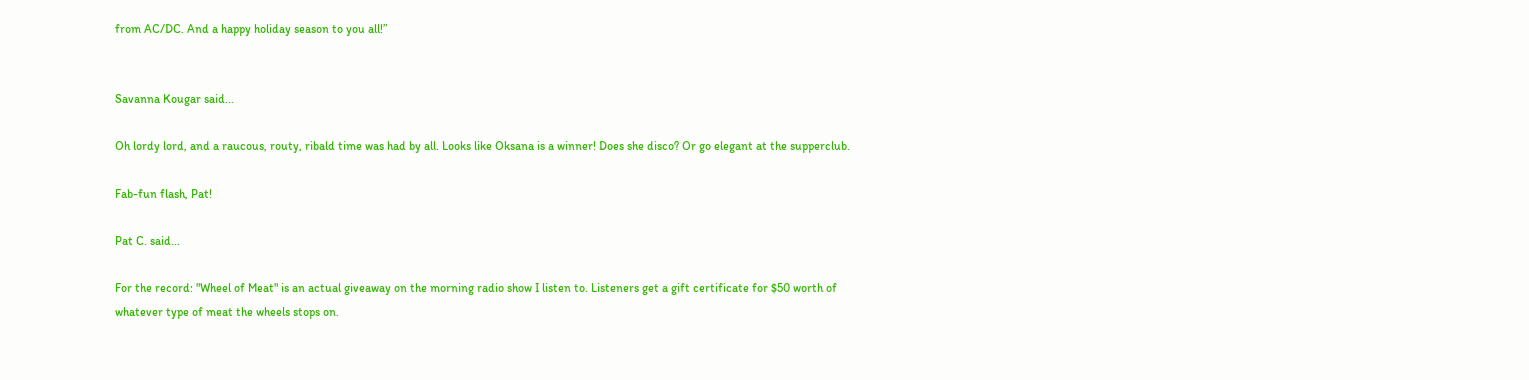from AC/DC. And a happy holiday season to you all!”


Savanna Kougar said...

Oh lordy lord, and a raucous, routy, ribald time was had by all. Looks like Oksana is a winner! Does she disco? Or go elegant at the supperclub.

Fab-fun flash, Pat!

Pat C. said...

For the record: "Wheel of Meat" is an actual giveaway on the morning radio show I listen to. Listeners get a gift certificate for $50 worth of whatever type of meat the wheels stops on.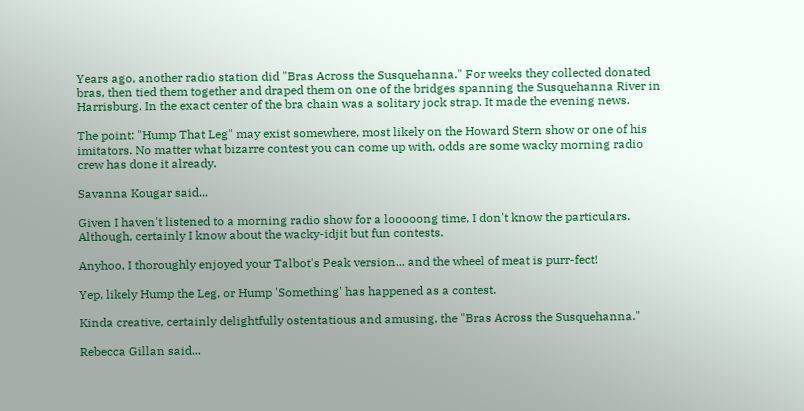Years ago, another radio station did "Bras Across the Susquehanna." For weeks they collected donated bras, then tied them together and draped them on one of the bridges spanning the Susquehanna River in Harrisburg. In the exact center of the bra chain was a solitary jock strap. It made the evening news.

The point: "Hump That Leg" may exist somewhere, most likely on the Howard Stern show or one of his imitators. No matter what bizarre contest you can come up with, odds are some wacky morning radio crew has done it already.

Savanna Kougar said...

Given I haven't listened to a morning radio show for a looooong time, I don't know the particulars. Although, certainly I know about the wacky-idjit but fun contests.

Anyhoo, I thoroughly enjoyed your Talbot's Peak version... and the wheel of meat is purr-fect!

Yep, likely Hump the Leg, or Hump 'Something' has happened as a contest.

Kinda creative, certainly delightfully ostentatious and amusing, the "Bras Across the Susquehanna."

Rebecca Gillan said...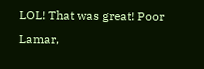LOL! That was great! Poor Lamar,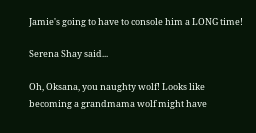Jamie's going to have to console him a LONG time!

Serena Shay said...

Oh, Oksana, you naughty wolf! Looks like becoming a grandmama wolf might have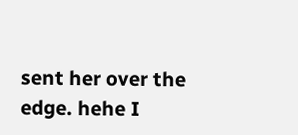sent her over the edge. hehe I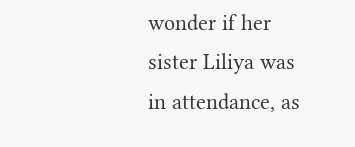wonder if her sister Liliya was in attendance, as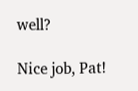well?

Nice job, Pat!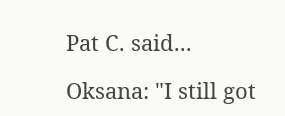Pat C. said...

Oksana: "I still got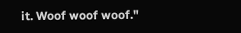it. Woof woof woof."